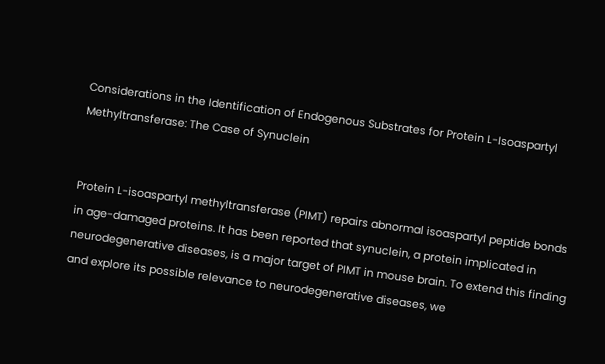Considerations in the Identification of Endogenous Substrates for Protein L-Isoaspartyl Methyltransferase: The Case of Synuclein


Protein L-isoaspartyl methyltransferase (PIMT) repairs abnormal isoaspartyl peptide bonds in age-damaged proteins. It has been reported that synuclein, a protein implicated in neurodegenerative diseases, is a major target of PIMT in mouse brain. To extend this finding and explore its possible relevance to neurodegenerative diseases, we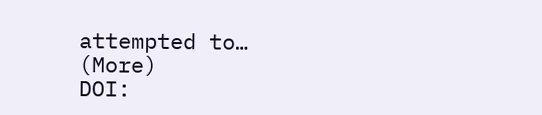attempted to… (More)
DOI: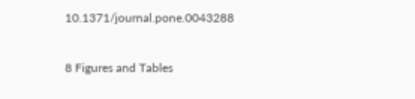10.1371/journal.pone.0043288


8 Figures and Tables